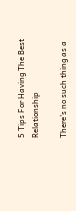5 Tips For Having The Best Relationship

There’s no such thing as a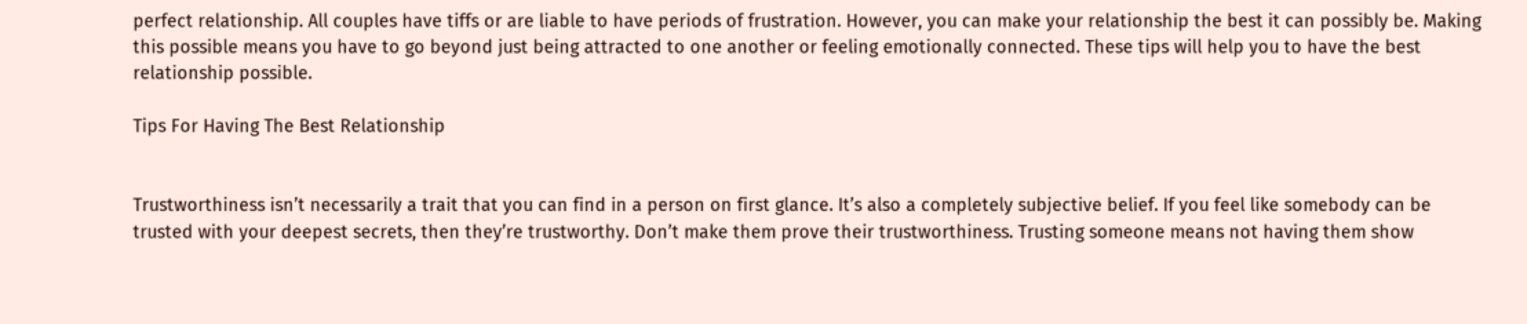perfect relationship. All couples have tiffs or are liable to have periods of frustration. However, you can make your relationship the best it can possibly be. Making this possible means you have to go beyond just being attracted to one another or feeling emotionally connected. These tips will help you to have the best relationship possible.

Tips For Having The Best Relationship


Trustworthiness isn’t necessarily a trait that you can find in a person on first glance. It’s also a completely subjective belief. If you feel like somebody can be trusted with your deepest secrets, then they’re trustworthy. Don’t make them prove their trustworthiness. Trusting someone means not having them show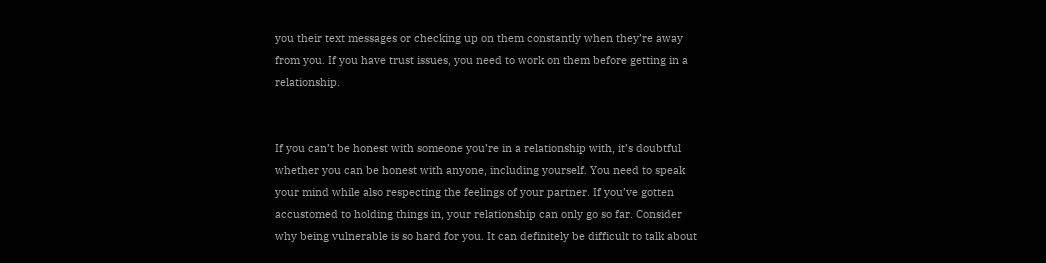you their text messages or checking up on them constantly when they’re away from you. If you have trust issues, you need to work on them before getting in a relationship.


If you can’t be honest with someone you’re in a relationship with, it’s doubtful whether you can be honest with anyone, including yourself. You need to speak your mind while also respecting the feelings of your partner. If you’ve gotten accustomed to holding things in, your relationship can only go so far. Consider why being vulnerable is so hard for you. It can definitely be difficult to talk about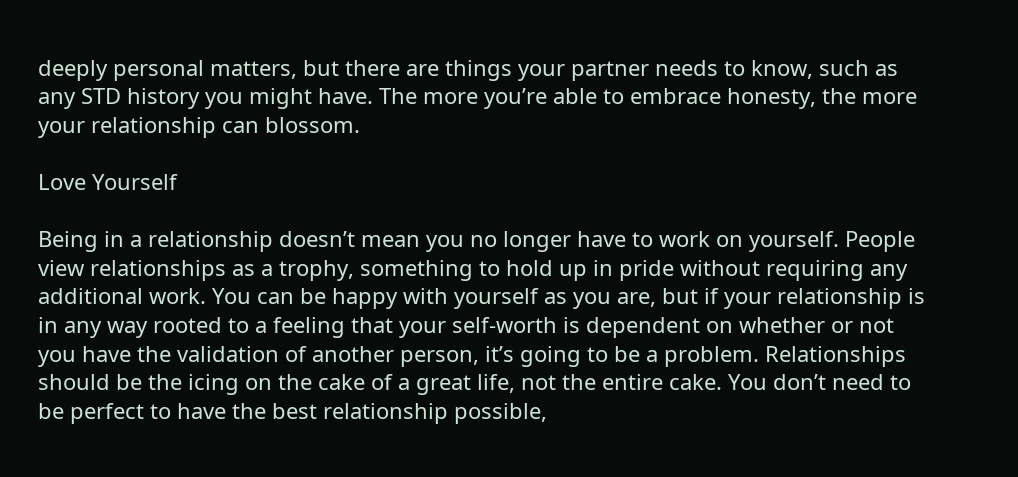deeply personal matters, but there are things your partner needs to know, such as any STD history you might have. The more you’re able to embrace honesty, the more your relationship can blossom.

Love Yourself

Being in a relationship doesn’t mean you no longer have to work on yourself. People view relationships as a trophy, something to hold up in pride without requiring any additional work. You can be happy with yourself as you are, but if your relationship is in any way rooted to a feeling that your self-worth is dependent on whether or not you have the validation of another person, it’s going to be a problem. Relationships should be the icing on the cake of a great life, not the entire cake. You don’t need to be perfect to have the best relationship possible,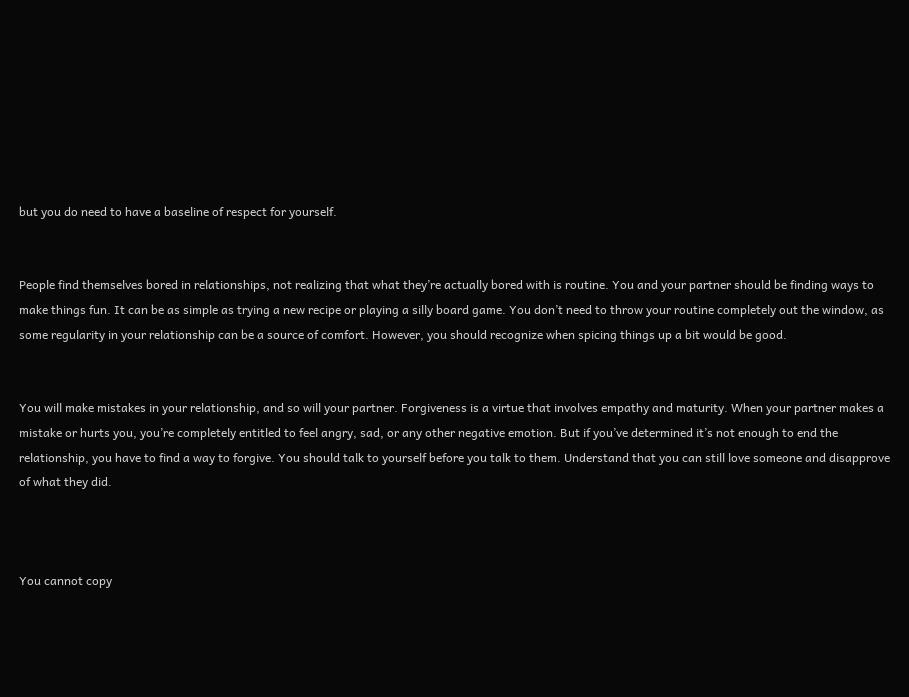but you do need to have a baseline of respect for yourself.


People find themselves bored in relationships, not realizing that what they’re actually bored with is routine. You and your partner should be finding ways to make things fun. It can be as simple as trying a new recipe or playing a silly board game. You don’t need to throw your routine completely out the window, as some regularity in your relationship can be a source of comfort. However, you should recognize when spicing things up a bit would be good.


You will make mistakes in your relationship, and so will your partner. Forgiveness is a virtue that involves empathy and maturity. When your partner makes a mistake or hurts you, you’re completely entitled to feel angry, sad, or any other negative emotion. But if you’ve determined it’s not enough to end the relationship, you have to find a way to forgive. You should talk to yourself before you talk to them. Understand that you can still love someone and disapprove of what they did.



You cannot copy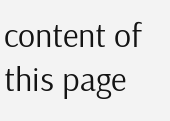content of this page